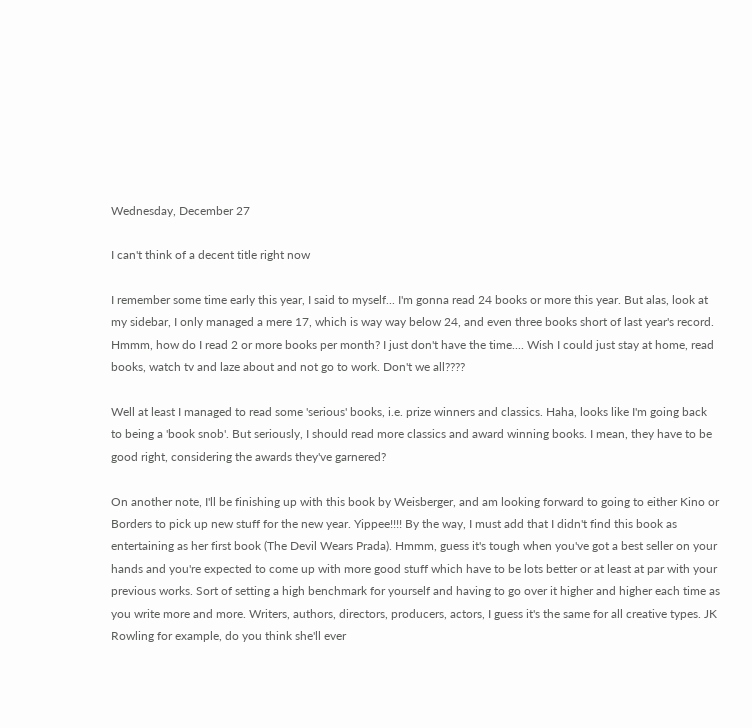Wednesday, December 27

I can't think of a decent title right now

I remember some time early this year, I said to myself... I'm gonna read 24 books or more this year. But alas, look at my sidebar, I only managed a mere 17, which is way way below 24, and even three books short of last year's record. Hmmm, how do I read 2 or more books per month? I just don't have the time.... Wish I could just stay at home, read books, watch tv and laze about and not go to work. Don't we all????

Well at least I managed to read some 'serious' books, i.e. prize winners and classics. Haha, looks like I'm going back to being a 'book snob'. But seriously, I should read more classics and award winning books. I mean, they have to be good right, considering the awards they've garnered?

On another note, I'll be finishing up with this book by Weisberger, and am looking forward to going to either Kino or Borders to pick up new stuff for the new year. Yippee!!!! By the way, I must add that I didn't find this book as entertaining as her first book (The Devil Wears Prada). Hmmm, guess it's tough when you've got a best seller on your hands and you're expected to come up with more good stuff which have to be lots better or at least at par with your previous works. Sort of setting a high benchmark for yourself and having to go over it higher and higher each time as you write more and more. Writers, authors, directors, producers, actors, I guess it's the same for all creative types. JK Rowling for example, do you think she'll ever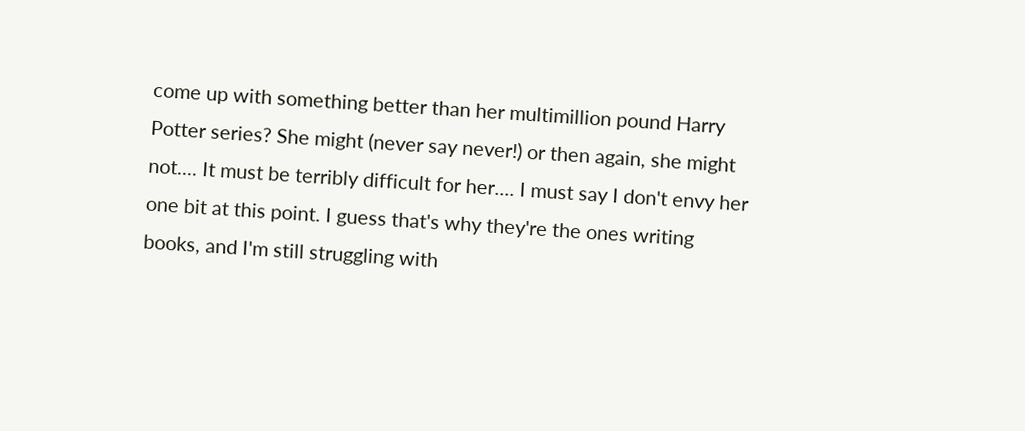come up with something better than her multimillion pound Harry Potter series? She might (never say never!) or then again, she might not.... It must be terribly difficult for her.... I must say I don't envy her one bit at this point. I guess that's why they're the ones writing books, and I'm still struggling with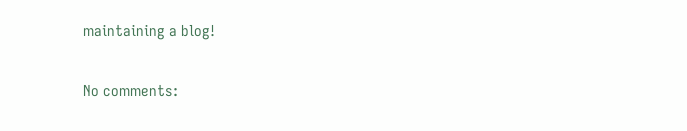maintaining a blog!

No comments: